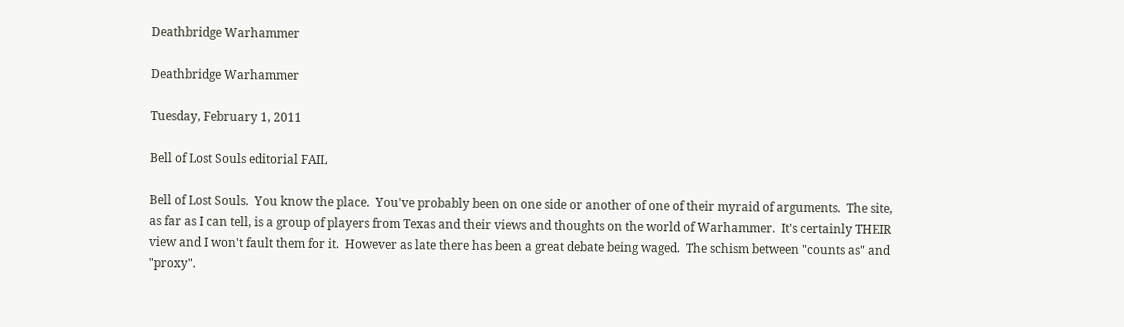Deathbridge Warhammer

Deathbridge Warhammer

Tuesday, February 1, 2011

Bell of Lost Souls editorial FAIL

Bell of Lost Souls.  You know the place.  You've probably been on one side or another of one of their myraid of arguments.  The site, as far as I can tell, is a group of players from Texas and their views and thoughts on the world of Warhammer.  It's certainly THEIR view and I won't fault them for it.  However as late there has been a great debate being waged.  The schism between "counts as" and "proxy".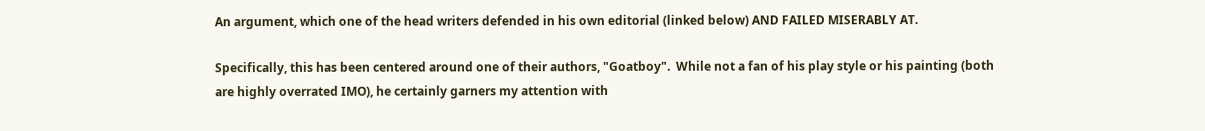An argument, which one of the head writers defended in his own editorial (linked below) AND FAILED MISERABLY AT.

Specifically, this has been centered around one of their authors, "Goatboy".  While not a fan of his play style or his painting (both are highly overrated IMO), he certainly garners my attention with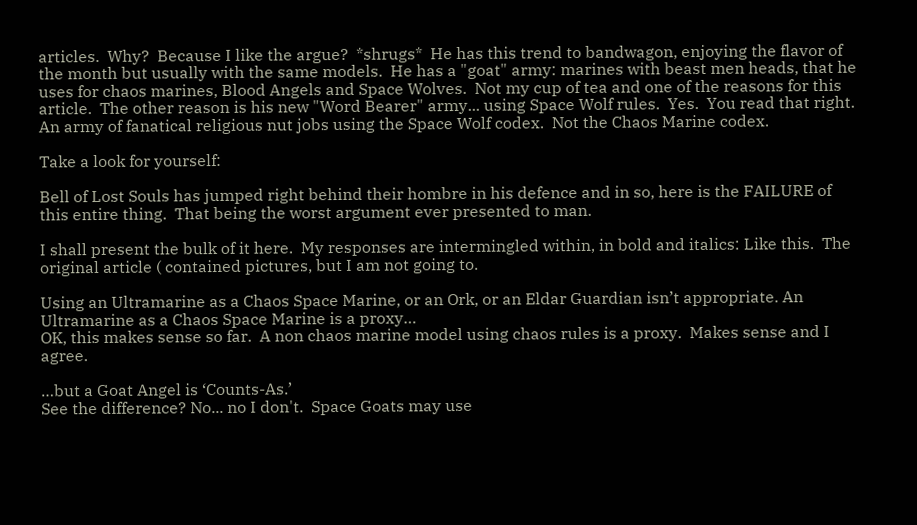articles.  Why?  Because I like the argue?  *shrugs*  He has this trend to bandwagon, enjoying the flavor of the month but usually with the same models.  He has a "goat" army: marines with beast men heads, that he uses for chaos marines, Blood Angels and Space Wolves.  Not my cup of tea and one of the reasons for this article.  The other reason is his new "Word Bearer" army... using Space Wolf rules.  Yes.  You read that right.  An army of fanatical religious nut jobs using the Space Wolf codex.  Not the Chaos Marine codex.

Take a look for yourself:

Bell of Lost Souls has jumped right behind their hombre in his defence and in so, here is the FAILURE of this entire thing.  That being the worst argument ever presented to man.

I shall present the bulk of it here.  My responses are intermingled within, in bold and italics: Like this.  The original article ( contained pictures, but I am not going to.

Using an Ultramarine as a Chaos Space Marine, or an Ork, or an Eldar Guardian isn’t appropriate. An Ultramarine as a Chaos Space Marine is a proxy…
OK, this makes sense so far.  A non chaos marine model using chaos rules is a proxy.  Makes sense and I agree.

…but a Goat Angel is ‘Counts-As.’
See the difference? No... no I don't.  Space Goats may use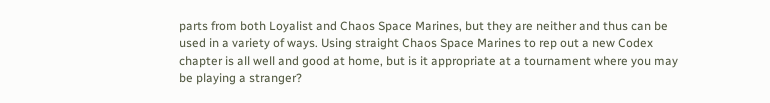parts from both Loyalist and Chaos Space Marines, but they are neither and thus can be used in a variety of ways. Using straight Chaos Space Marines to rep out a new Codex chapter is all well and good at home, but is it appropriate at a tournament where you may be playing a stranger?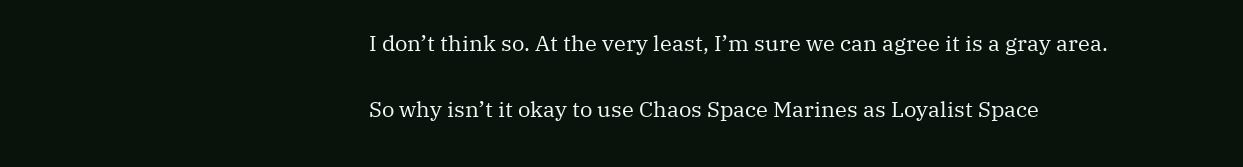I don’t think so. At the very least, I’m sure we can agree it is a gray area.

So why isn’t it okay to use Chaos Space Marines as Loyalist Space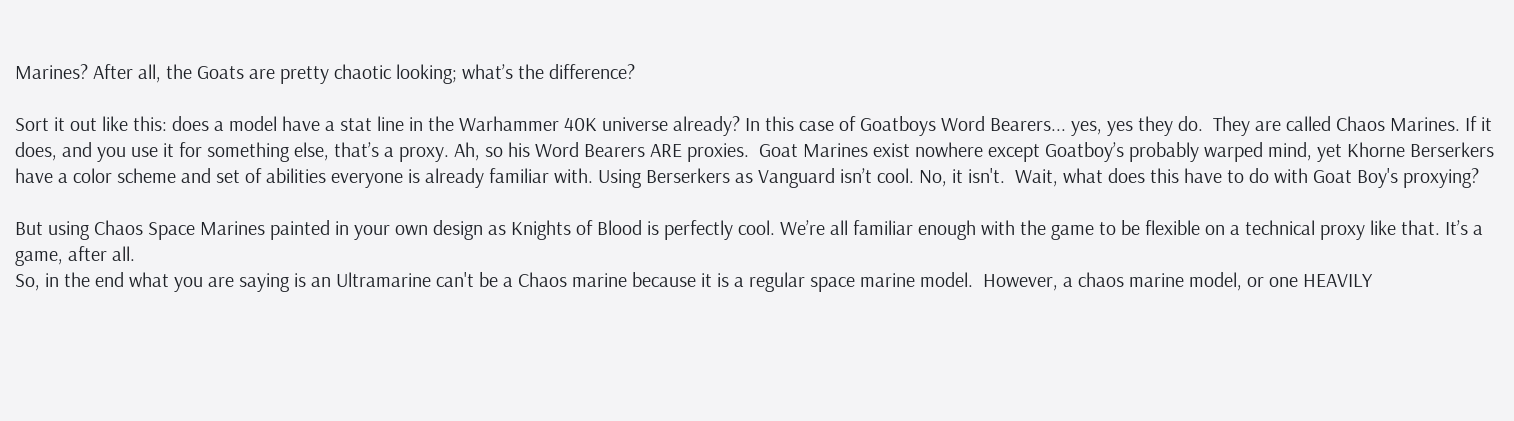Marines? After all, the Goats are pretty chaotic looking; what’s the difference?

Sort it out like this: does a model have a stat line in the Warhammer 40K universe already? In this case of Goatboys Word Bearers... yes, yes they do.  They are called Chaos Marines. If it does, and you use it for something else, that’s a proxy. Ah, so his Word Bearers ARE proxies.  Goat Marines exist nowhere except Goatboy’s probably warped mind, yet Khorne Berserkers have a color scheme and set of abilities everyone is already familiar with. Using Berserkers as Vanguard isn’t cool. No, it isn't.  Wait, what does this have to do with Goat Boy's proxying?

But using Chaos Space Marines painted in your own design as Knights of Blood is perfectly cool. We’re all familiar enough with the game to be flexible on a technical proxy like that. It’s a game, after all.
So, in the end what you are saying is an Ultramarine can't be a Chaos marine because it is a regular space marine model.  However, a chaos marine model, or one HEAVILY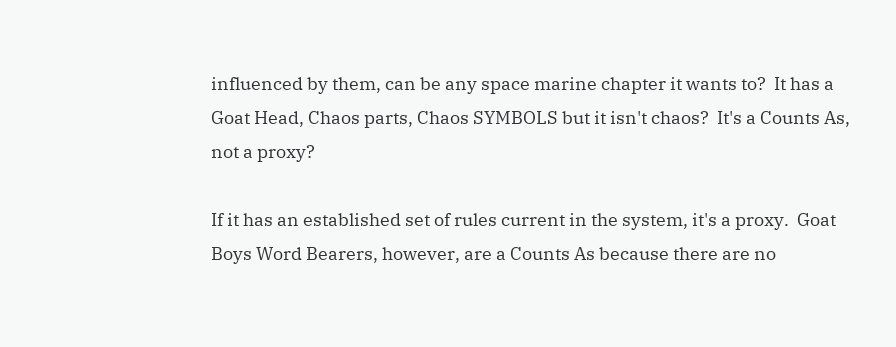influenced by them, can be any space marine chapter it wants to?  It has a Goat Head, Chaos parts, Chaos SYMBOLS but it isn't chaos?  It's a Counts As, not a proxy?

If it has an established set of rules current in the system, it's a proxy.  Goat Boys Word Bearers, however, are a Counts As because there are no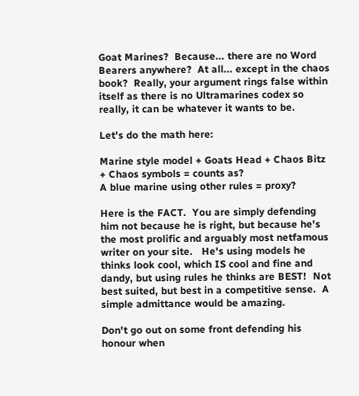Goat Marines?  Because... there are no Word Bearers anywhere?  At all... except in the chaos book?  Really, your argument rings false within itself as there is no Ultramarines codex so really, it can be whatever it wants to be.

Let's do the math here:

Marine style model + Goats Head + Chaos Bitz + Chaos symbols = counts as?
A blue marine using other rules = proxy?

Here is the FACT.  You are simply defending him not because he is right, but because he's the most prolific and arguably most netfamous writer on your site.   He's using models he thinks look cool, which IS cool and fine and dandy, but using rules he thinks are BEST!  Not best suited, but best in a competitive sense.  A simple admittance would be amazing.

Don't go out on some front defending his honour when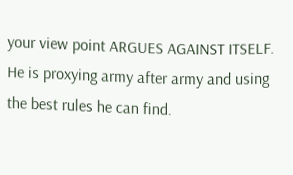your view point ARGUES AGAINST ITSELF.  He is proxying army after army and using the best rules he can find.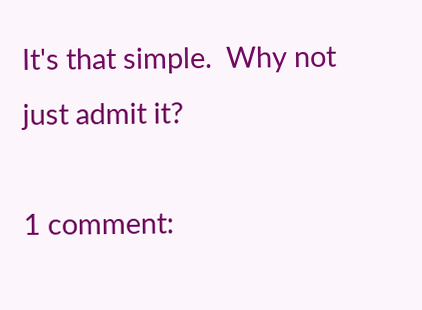It's that simple.  Why not just admit it?

1 comment: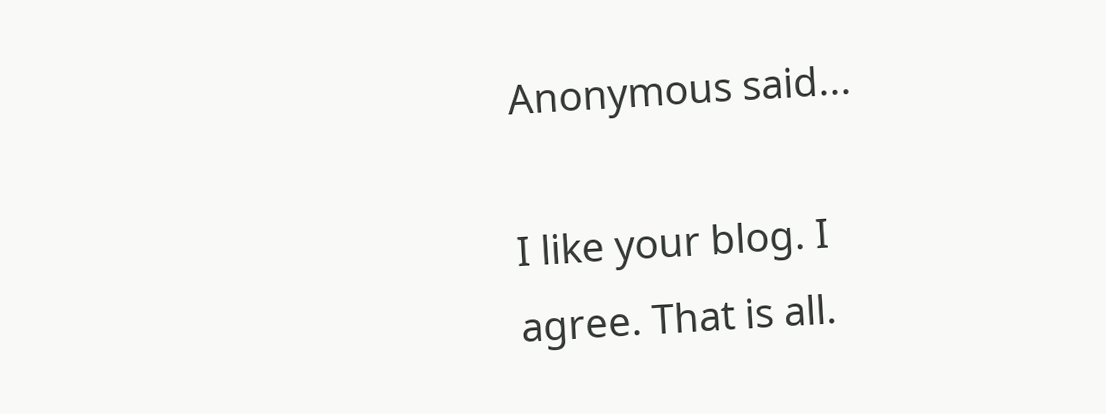Anonymous said...

I like your blog. I agree. That is all.